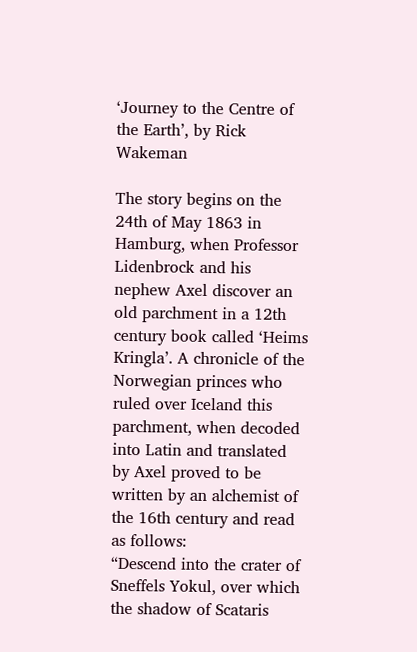‘Journey to the Centre of the Earth’, by Rick Wakeman

The story begins on the 24th of May 1863 in Hamburg, when Professor Lidenbrock and his nephew Axel discover an old parchment in a 12th century book called ‘Heims Kringla’. A chronicle of the Norwegian princes who ruled over Iceland this parchment, when decoded into Latin and translated by Axel proved to be written by an alchemist of the 16th century and read as follows:
“Descend into the crater of Sneffels Yokul, over which the shadow of Scataris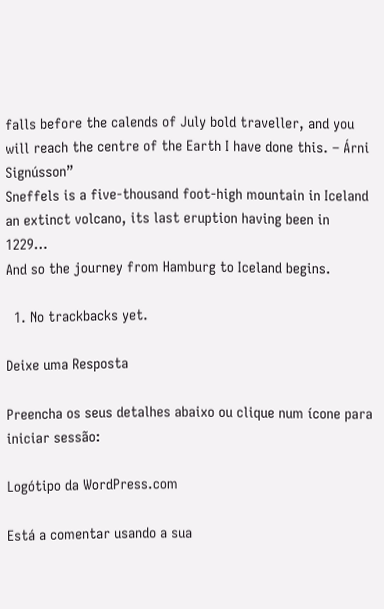falls before the calends of July bold traveller, and you will reach the centre of the Earth I have done this. – Árni Signússon”
Sneffels is a five-thousand foot-high mountain in Iceland an extinct volcano, its last eruption having been in 1229…
And so the journey from Hamburg to Iceland begins.

  1. No trackbacks yet.

Deixe uma Resposta

Preencha os seus detalhes abaixo ou clique num ícone para iniciar sessão:

Logótipo da WordPress.com

Está a comentar usando a sua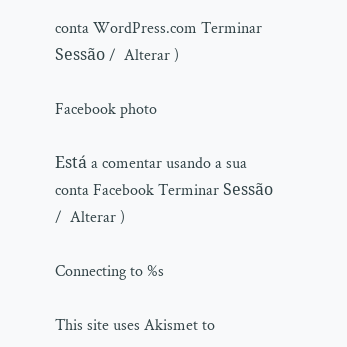conta WordPress.com Terminar Sessão /  Alterar )

Facebook photo

Está a comentar usando a sua conta Facebook Terminar Sessão /  Alterar )

Connecting to %s

This site uses Akismet to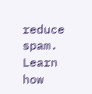reduce spam. Learn how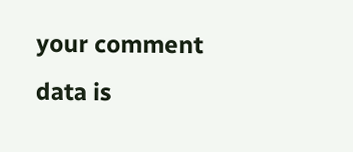your comment data is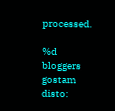processed.

%d bloggers gostam disto: